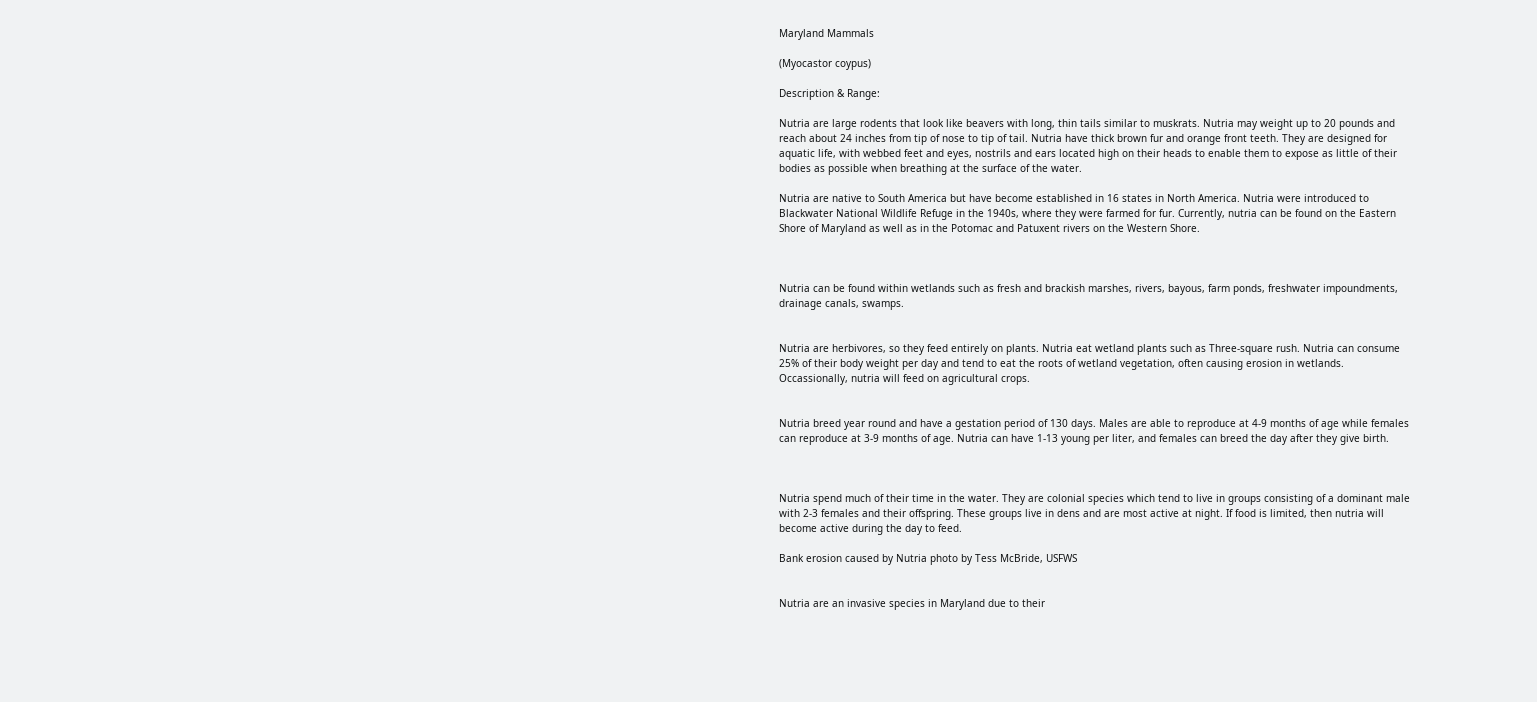Maryland Mammals

(Myocastor coypus)

Description & Range:

Nutria are large rodents that look like beavers with long, thin tails similar to muskrats. Nutria may weight up to 20 pounds and reach about 24 inches from tip of nose to tip of tail. Nutria have thick brown fur and orange front teeth. They are designed for aquatic life, with webbed feet and eyes, nostrils and ears located high on their heads to enable them to expose as little of their bodies as possible when breathing at the surface of the water.

Nutria are native to South America but have become established in 16 states in North America. Nutria were introduced to Blackwater National Wildlife Refuge in the 1940s, where they were farmed for fur. Currently, nutria can be found on the Eastern Shore of Maryland as well as in the Potomac and Patuxent rivers on the Western Shore.



Nutria can be found within wetlands such as fresh and brackish marshes, rivers, bayous, farm ponds, freshwater impoundments, drainage canals, swamps.


Nutria are herbivores, so they feed entirely on plants. Nutria eat wetland plants such as Three-square rush. Nutria can consume 25% of their body weight per day and tend to eat the roots of wetland vegetation, often causing erosion in wetlands. Occassionally, nutria will feed on agricultural crops.


Nutria breed year round and have a gestation period of 130 days. Males are able to reproduce at 4-9 months of age while females can reproduce at 3-9 months of age. Nutria can have 1-13 young per liter, and females can breed the day after they give birth.



Nutria spend much of their time in the water. They are colonial species which tend to live in groups consisting of a dominant male with 2-3 females and their offspring. These groups live in dens and are most active at night. If food is limited, then nutria will become active during the day to feed.

Bank erosion caused by Nutria photo by Tess McBride, USFWS


Nutria are an invasive species in Maryland due to their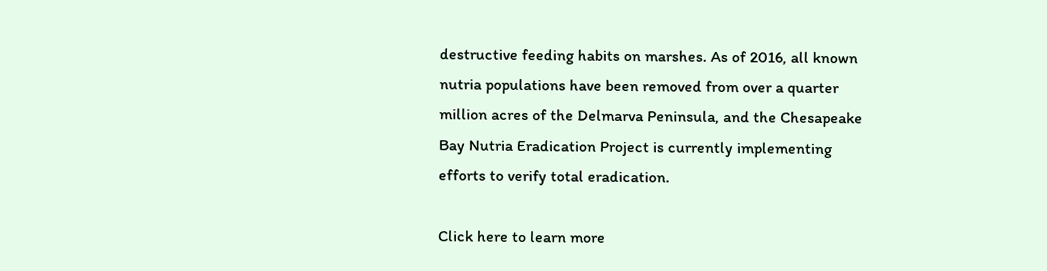destructive feeding habits on marshes. As of 2016, all known nutria populations have been removed from over a quarter million acres of the Delmarva Peninsula, and the Chesapeake Bay Nutria Eradication Project is currently implementing efforts to verify total eradication.

Click here to learn more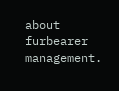about furbearer management.